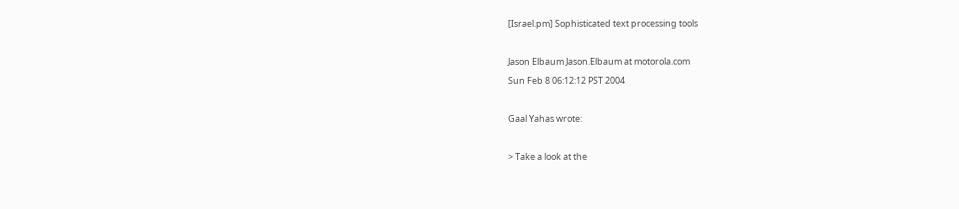[Israel.pm] Sophisticated text processing tools

Jason Elbaum Jason.Elbaum at motorola.com
Sun Feb 8 06:12:12 PST 2004

Gaal Yahas wrote:

> Take a look at the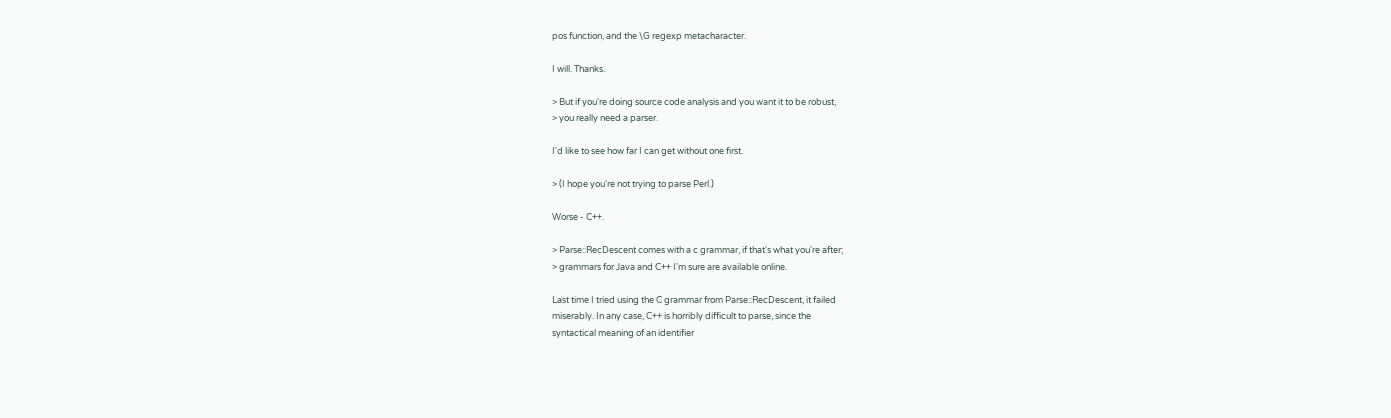pos function, and the \G regexp metacharacter.

I will. Thanks.

> But if you're doing source code analysis and you want it to be robust,
> you really need a parser.

I'd like to see how far I can get without one first.

> (I hope you're not trying to parse Perl.)

Worse - C++.

> Parse::RecDescent comes with a c grammar, if that's what you're after;
> grammars for Java and C++ I'm sure are available online.

Last time I tried using the C grammar from Parse::RecDescent, it failed
miserably. In any case, C++ is horribly difficult to parse, since the
syntactical meaning of an identifier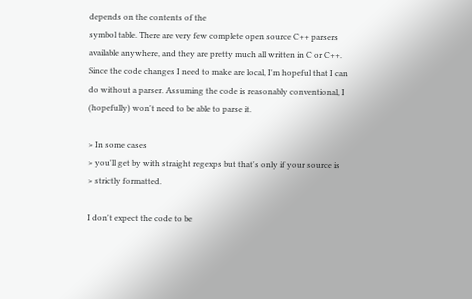depends on the contents of the
symbol table. There are very few complete open source C++ parsers
available anywhere, and they are pretty much all written in C or C++.
Since the code changes I need to make are local, I'm hopeful that I can
do without a parser. Assuming the code is reasonably conventional, I
(hopefully) won't need to be able to parse it.

> In some cases
> you'll get by with straight regexps but that's only if your source is
> strictly formatted.

I don't expect the code to be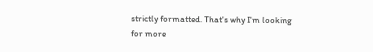strictly formatted. That's why I'm looking
for more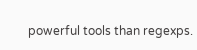powerful tools than regexps.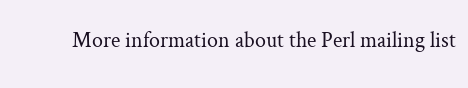More information about the Perl mailing list